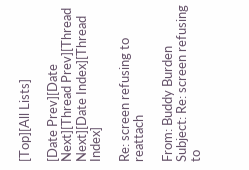[Top][All Lists]

[Date Prev][Date Next][Thread Prev][Thread Next][Date Index][Thread Index]

Re: screen refusing to reattach

From: Buddy Burden
Subject: Re: screen refusing to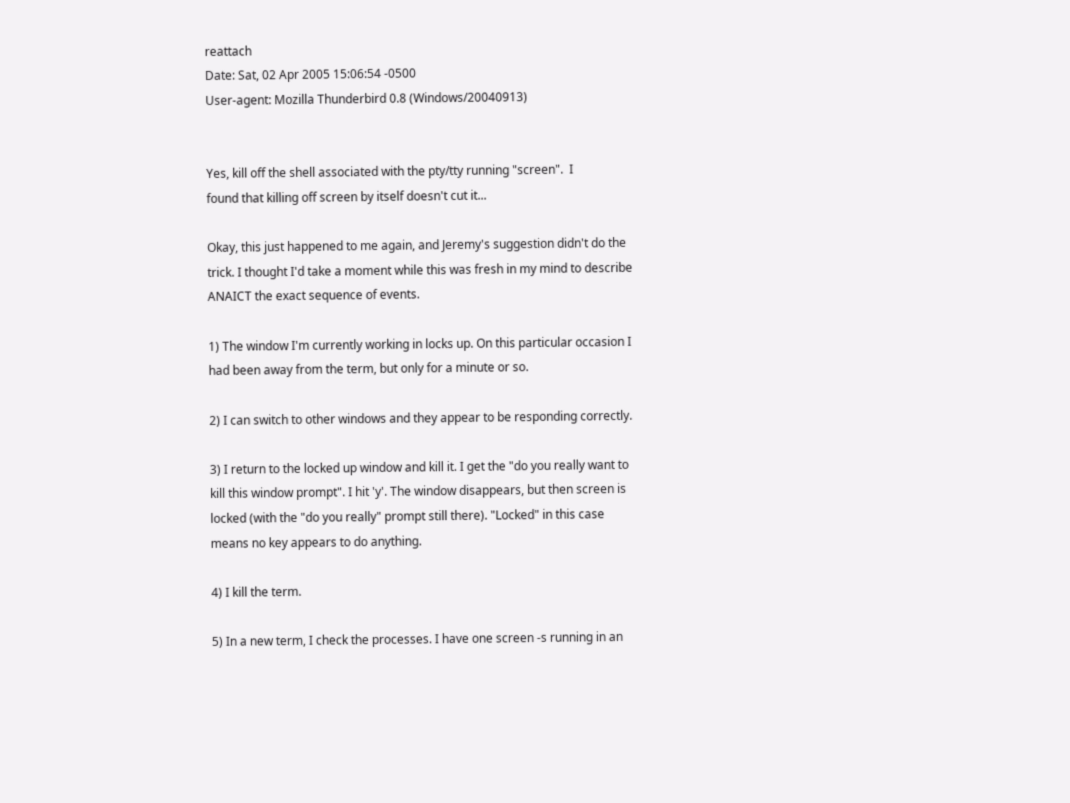reattach
Date: Sat, 02 Apr 2005 15:06:54 -0500
User-agent: Mozilla Thunderbird 0.8 (Windows/20040913)


Yes, kill off the shell associated with the pty/tty running "screen".  I
found that killing off screen by itself doesn't cut it...

Okay, this just happened to me again, and Jeremy's suggestion didn't do the trick. I thought I'd take a moment while this was fresh in my mind to describe ANAICT the exact sequence of events.

1) The window I'm currently working in locks up. On this particular occasion I had been away from the term, but only for a minute or so.

2) I can switch to other windows and they appear to be responding correctly.

3) I return to the locked up window and kill it. I get the "do you really want to kill this window prompt". I hit 'y'. The window disappears, but then screen is locked (with the "do you really" prompt still there). "Locked" in this case means no key appears to do anything.

4) I kill the term.

5) In a new term, I check the processes. I have one screen -s running in an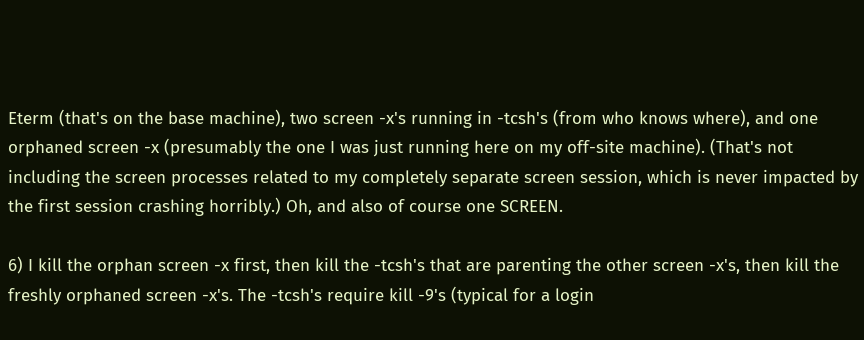Eterm (that's on the base machine), two screen -x's running in -tcsh's (from who knows where), and one orphaned screen -x (presumably the one I was just running here on my off-site machine). (That's not including the screen processes related to my completely separate screen session, which is never impacted by the first session crashing horribly.) Oh, and also of course one SCREEN.

6) I kill the orphan screen -x first, then kill the -tcsh's that are parenting the other screen -x's, then kill the freshly orphaned screen -x's. The -tcsh's require kill -9's (typical for a login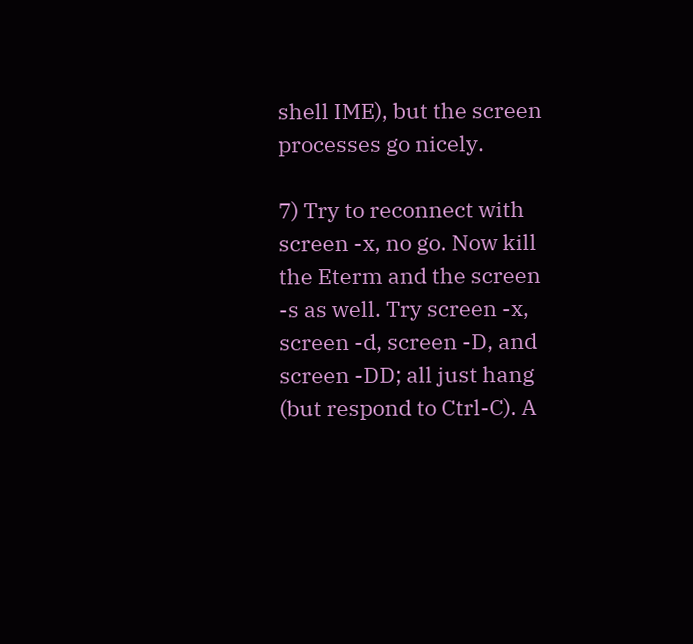shell IME), but the screen processes go nicely.

7) Try to reconnect with screen -x, no go. Now kill the Eterm and the screen -s as well. Try screen -x, screen -d, screen -D, and screen -DD; all just hang (but respond to Ctrl-C). A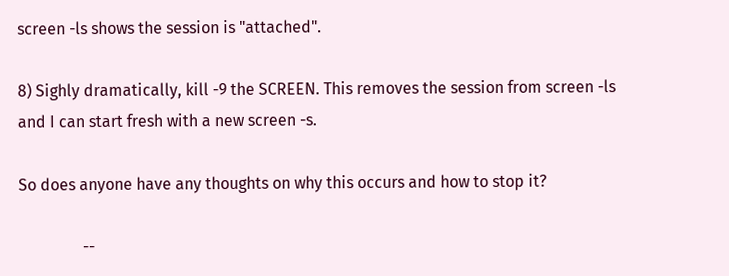screen -ls shows the session is "attached".

8) Sighly dramatically, kill -9 the SCREEN. This removes the session from screen -ls and I can start fresh with a new screen -s.

So does anyone have any thoughts on why this occurs and how to stop it?

                --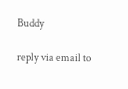Buddy

reply via email to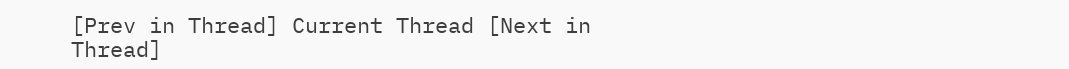[Prev in Thread] Current Thread [Next in Thread]